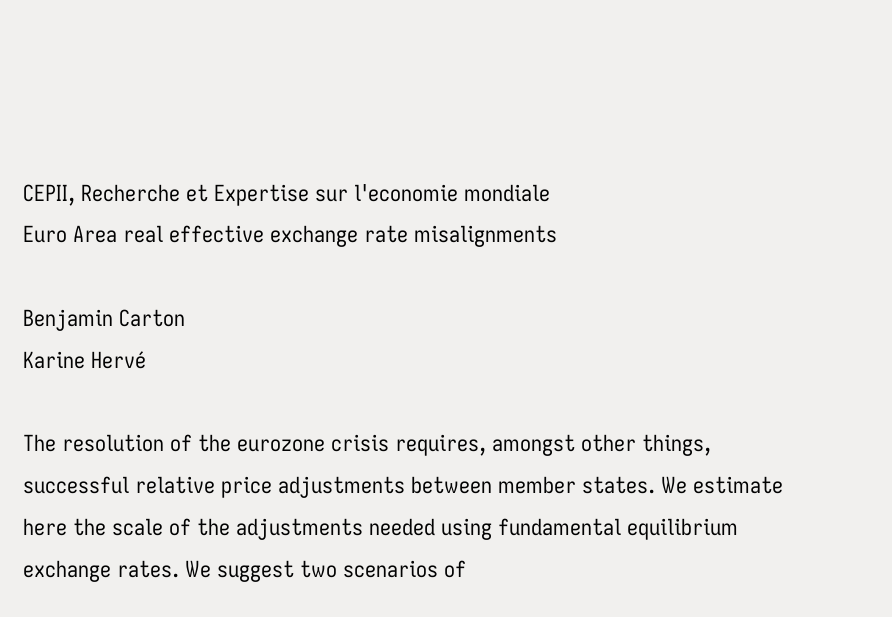CEPII, Recherche et Expertise sur l'economie mondiale
Euro Area real effective exchange rate misalignments

Benjamin Carton
Karine Hervé

The resolution of the eurozone crisis requires, amongst other things, successful relative price adjustments between member states. We estimate here the scale of the adjustments needed using fundamental equilibrium exchange rates. We suggest two scenarios of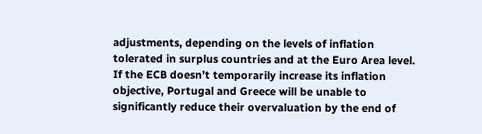adjustments, depending on the levels of inflation tolerated in surplus countries and at the Euro Area level. If the ECB doesn’t temporarily increase its inflation objective, Portugal and Greece will be unable to significantly reduce their overvaluation by the end of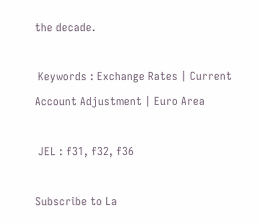the decade.

 Keywords : Exchange Rates | Current Account Adjustment | Euro Area

 JEL : f31, f32, f36

Subscribe to La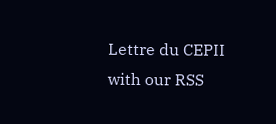Lettre du CEPII with our RSS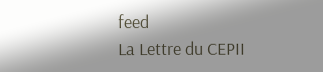feed
La Lettre du CEPII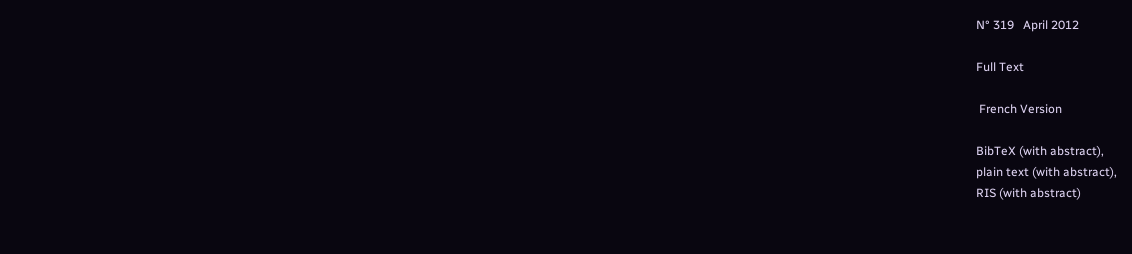N° 319   April 2012

Full Text

 French Version

BibTeX (with abstract),
plain text (with abstract),
RIS (with abstract)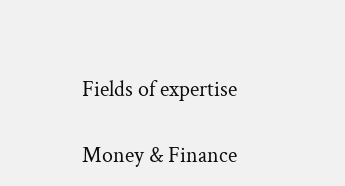Fields of expertise

Money & Finance